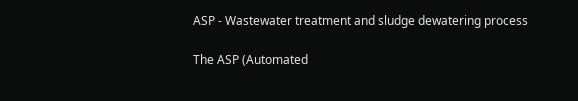ASP - Wastewater treatment and sludge dewatering process

The ASP (Automated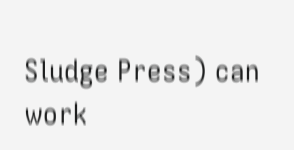Sludge Press) can work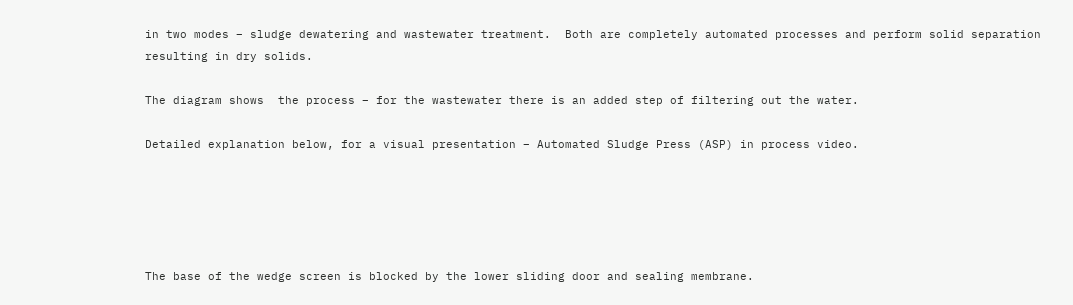in two modes – sludge dewatering and wastewater treatment.  Both are completely automated processes and perform solid separation resulting in dry solids.

The diagram shows  the process – for the wastewater there is an added step of filtering out the water.

Detailed explanation below, for a visual presentation – Automated Sludge Press (ASP) in process video.





The base of the wedge screen is blocked by the lower sliding door and sealing membrane.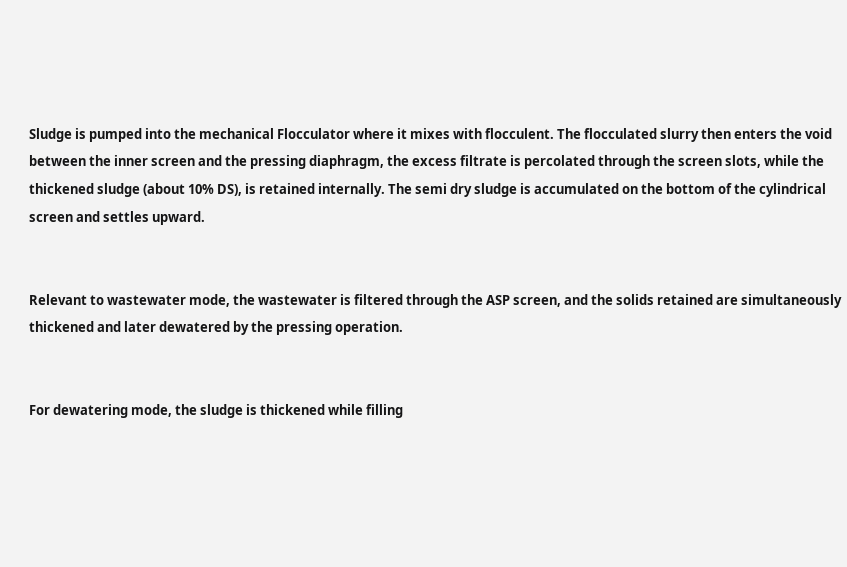Sludge is pumped into the mechanical Flocculator where it mixes with flocculent. The flocculated slurry then enters the void between the inner screen and the pressing diaphragm, the excess filtrate is percolated through the screen slots, while the thickened sludge (about 10% DS), is retained internally. The semi dry sludge is accumulated on the bottom of the cylindrical screen and settles upward.


Relevant to wastewater mode, the wastewater is filtered through the ASP screen, and the solids retained are simultaneously thickened and later dewatered by the pressing operation.


For dewatering mode, the sludge is thickened while filling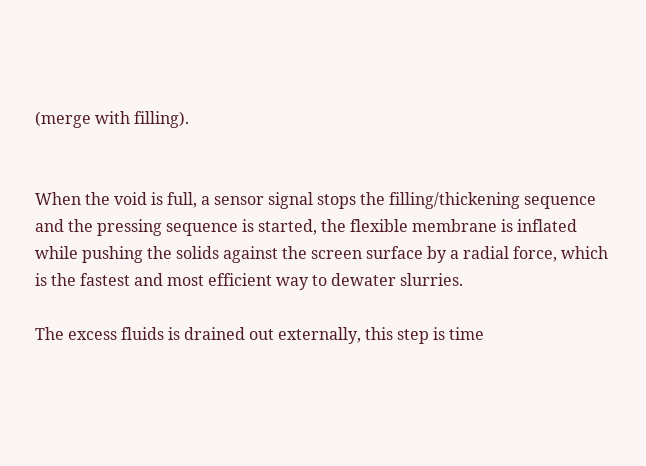(merge with filling).


When the void is full, a sensor signal stops the filling/thickening sequence and the pressing sequence is started, the flexible membrane is inflated while pushing the solids against the screen surface by a radial force, which is the fastest and most efficient way to dewater slurries.

The excess fluids is drained out externally, this step is time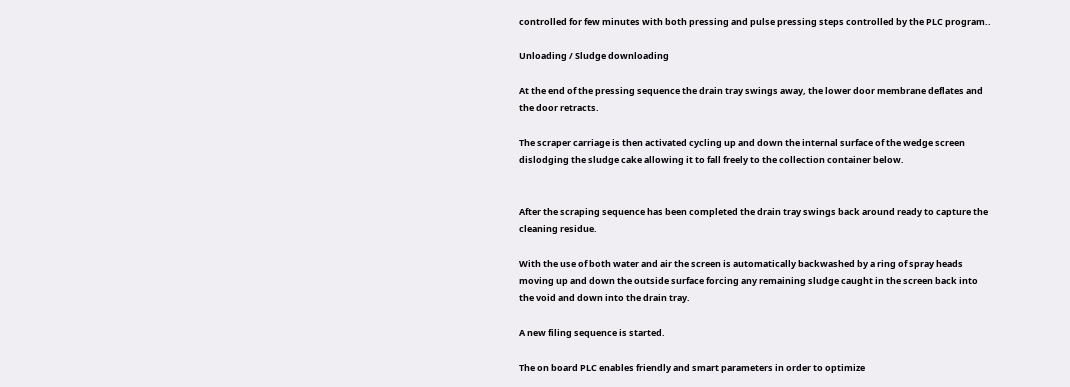controlled for few minutes with both pressing and pulse pressing steps controlled by the PLC program..

Unloading / Sludge downloading

At the end of the pressing sequence the drain tray swings away, the lower door membrane deflates and the door retracts.

The scraper carriage is then activated cycling up and down the internal surface of the wedge screen dislodging the sludge cake allowing it to fall freely to the collection container below.


After the scraping sequence has been completed the drain tray swings back around ready to capture the cleaning residue.

With the use of both water and air the screen is automatically backwashed by a ring of spray heads moving up and down the outside surface forcing any remaining sludge caught in the screen back into the void and down into the drain tray.

A new filing sequence is started.

The on board PLC enables friendly and smart parameters in order to optimize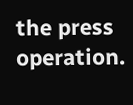the press operation.